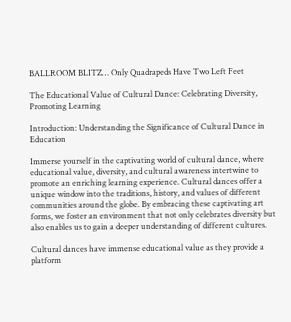BALLROOM BLITZ… Only Quadrapeds Have Two Left Feet

The Educational Value of Cultural Dance: Celebrating Diversity, Promoting Learning

Introduction: Understanding the Significance of Cultural Dance in Education

Immerse yourself in the captivating world of cultural dance, where educational value, diversity, and cultural awareness intertwine to promote an enriching learning experience. Cultural dances offer a unique window into the traditions, history, and values of different communities around the globe. By embracing these captivating art forms, we foster an environment that not only celebrates diversity but also enables us to gain a deeper understanding of different cultures.

Cultural dances have immense educational value as they provide a platform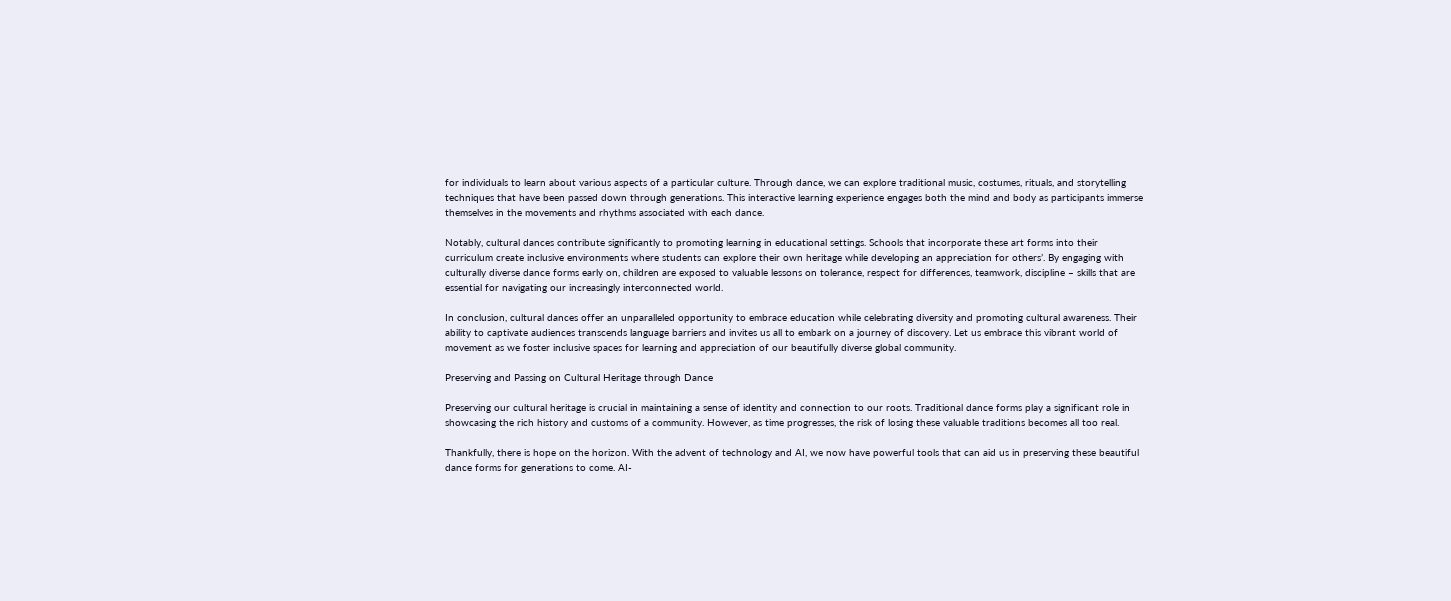for individuals to learn about various aspects of a particular culture. Through dance, we can explore traditional music, costumes, rituals, and storytelling techniques that have been passed down through generations. This interactive learning experience engages both the mind and body as participants immerse themselves in the movements and rhythms associated with each dance.

Notably, cultural dances contribute significantly to promoting learning in educational settings. Schools that incorporate these art forms into their curriculum create inclusive environments where students can explore their own heritage while developing an appreciation for others’. By engaging with culturally diverse dance forms early on, children are exposed to valuable lessons on tolerance, respect for differences, teamwork, discipline – skills that are essential for navigating our increasingly interconnected world.

In conclusion, cultural dances offer an unparalleled opportunity to embrace education while celebrating diversity and promoting cultural awareness. Their ability to captivate audiences transcends language barriers and invites us all to embark on a journey of discovery. Let us embrace this vibrant world of movement as we foster inclusive spaces for learning and appreciation of our beautifully diverse global community.

Preserving and Passing on Cultural Heritage through Dance

Preserving our cultural heritage is crucial in maintaining a sense of identity and connection to our roots. Traditional dance forms play a significant role in showcasing the rich history and customs of a community. However, as time progresses, the risk of losing these valuable traditions becomes all too real.

Thankfully, there is hope on the horizon. With the advent of technology and AI, we now have powerful tools that can aid us in preserving these beautiful dance forms for generations to come. AI-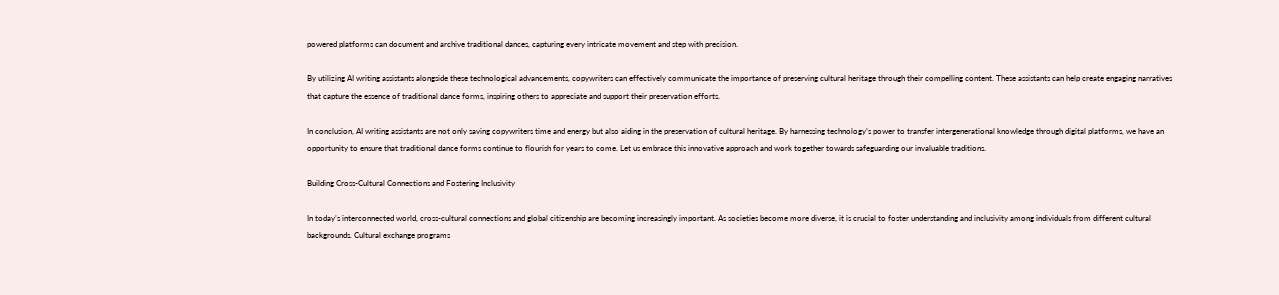powered platforms can document and archive traditional dances, capturing every intricate movement and step with precision.

By utilizing AI writing assistants alongside these technological advancements, copywriters can effectively communicate the importance of preserving cultural heritage through their compelling content. These assistants can help create engaging narratives that capture the essence of traditional dance forms, inspiring others to appreciate and support their preservation efforts.

In conclusion, AI writing assistants are not only saving copywriters time and energy but also aiding in the preservation of cultural heritage. By harnessing technology’s power to transfer intergenerational knowledge through digital platforms, we have an opportunity to ensure that traditional dance forms continue to flourish for years to come. Let us embrace this innovative approach and work together towards safeguarding our invaluable traditions.

Building Cross-Cultural Connections and Fostering Inclusivity

In today’s interconnected world, cross-cultural connections and global citizenship are becoming increasingly important. As societies become more diverse, it is crucial to foster understanding and inclusivity among individuals from different cultural backgrounds. Cultural exchange programs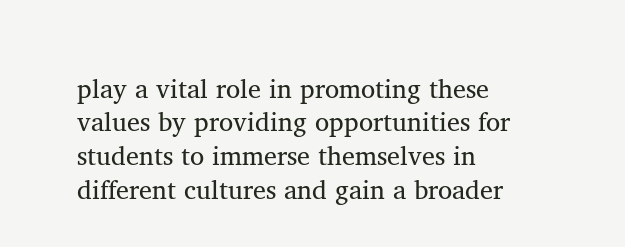play a vital role in promoting these values by providing opportunities for students to immerse themselves in different cultures and gain a broader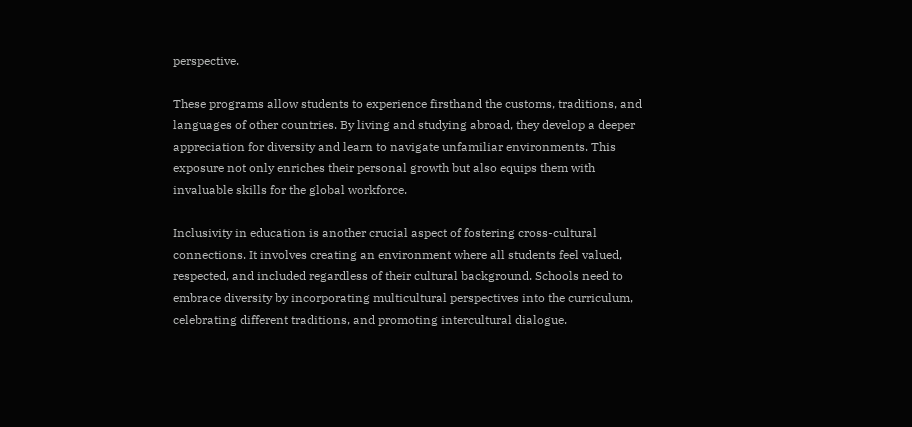perspective.

These programs allow students to experience firsthand the customs, traditions, and languages of other countries. By living and studying abroad, they develop a deeper appreciation for diversity and learn to navigate unfamiliar environments. This exposure not only enriches their personal growth but also equips them with invaluable skills for the global workforce.

Inclusivity in education is another crucial aspect of fostering cross-cultural connections. It involves creating an environment where all students feel valued, respected, and included regardless of their cultural background. Schools need to embrace diversity by incorporating multicultural perspectives into the curriculum, celebrating different traditions, and promoting intercultural dialogue.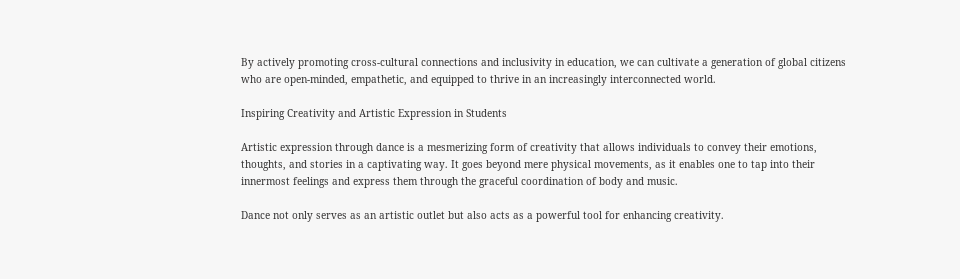By actively promoting cross-cultural connections and inclusivity in education, we can cultivate a generation of global citizens who are open-minded, empathetic, and equipped to thrive in an increasingly interconnected world.

Inspiring Creativity and Artistic Expression in Students

Artistic expression through dance is a mesmerizing form of creativity that allows individuals to convey their emotions, thoughts, and stories in a captivating way. It goes beyond mere physical movements, as it enables one to tap into their innermost feelings and express them through the graceful coordination of body and music.

Dance not only serves as an artistic outlet but also acts as a powerful tool for enhancing creativity.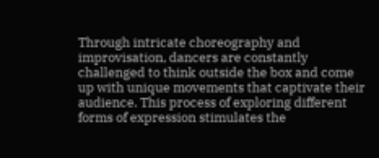Through intricate choreography and improvisation, dancers are constantly challenged to think outside the box and come up with unique movements that captivate their audience. This process of exploring different forms of expression stimulates the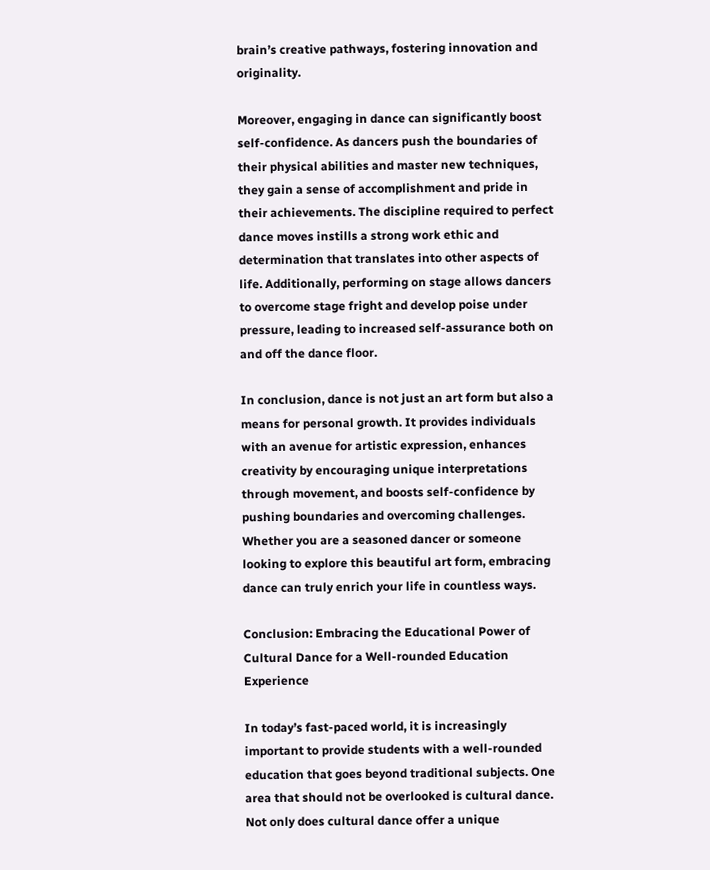brain’s creative pathways, fostering innovation and originality.

Moreover, engaging in dance can significantly boost self-confidence. As dancers push the boundaries of their physical abilities and master new techniques, they gain a sense of accomplishment and pride in their achievements. The discipline required to perfect dance moves instills a strong work ethic and determination that translates into other aspects of life. Additionally, performing on stage allows dancers to overcome stage fright and develop poise under pressure, leading to increased self-assurance both on and off the dance floor.

In conclusion, dance is not just an art form but also a means for personal growth. It provides individuals with an avenue for artistic expression, enhances creativity by encouraging unique interpretations through movement, and boosts self-confidence by pushing boundaries and overcoming challenges. Whether you are a seasoned dancer or someone looking to explore this beautiful art form, embracing dance can truly enrich your life in countless ways.

Conclusion: Embracing the Educational Power of Cultural Dance for a Well-rounded Education Experience

In today’s fast-paced world, it is increasingly important to provide students with a well-rounded education that goes beyond traditional subjects. One area that should not be overlooked is cultural dance. Not only does cultural dance offer a unique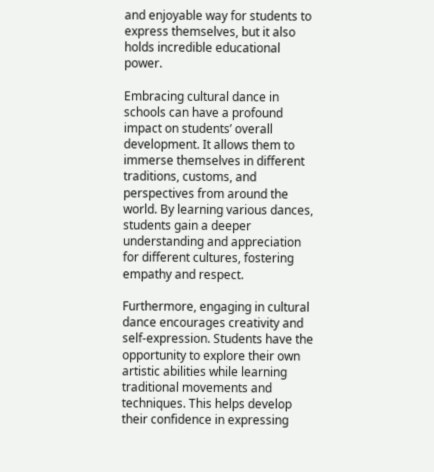and enjoyable way for students to express themselves, but it also holds incredible educational power.

Embracing cultural dance in schools can have a profound impact on students’ overall development. It allows them to immerse themselves in different traditions, customs, and perspectives from around the world. By learning various dances, students gain a deeper understanding and appreciation for different cultures, fostering empathy and respect.

Furthermore, engaging in cultural dance encourages creativity and self-expression. Students have the opportunity to explore their own artistic abilities while learning traditional movements and techniques. This helps develop their confidence in expressing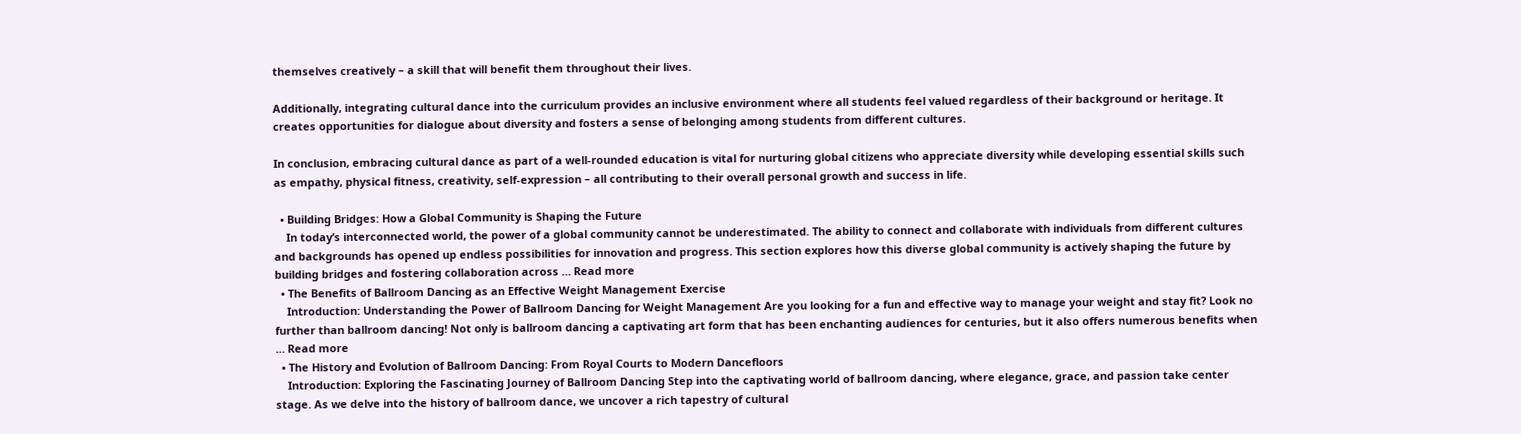themselves creatively – a skill that will benefit them throughout their lives.

Additionally, integrating cultural dance into the curriculum provides an inclusive environment where all students feel valued regardless of their background or heritage. It creates opportunities for dialogue about diversity and fosters a sense of belonging among students from different cultures.

In conclusion, embracing cultural dance as part of a well-rounded education is vital for nurturing global citizens who appreciate diversity while developing essential skills such as empathy, physical fitness, creativity, self-expression – all contributing to their overall personal growth and success in life.

  • Building Bridges: How a Global Community is Shaping the Future
    In today’s interconnected world, the power of a global community cannot be underestimated. The ability to connect and collaborate with individuals from different cultures and backgrounds has opened up endless possibilities for innovation and progress. This section explores how this diverse global community is actively shaping the future by building bridges and fostering collaboration across … Read more
  • The Benefits of Ballroom Dancing as an Effective Weight Management Exercise
    Introduction: Understanding the Power of Ballroom Dancing for Weight Management Are you looking for a fun and effective way to manage your weight and stay fit? Look no further than ballroom dancing! Not only is ballroom dancing a captivating art form that has been enchanting audiences for centuries, but it also offers numerous benefits when … Read more
  • The History and Evolution of Ballroom Dancing: From Royal Courts to Modern Dancefloors
    Introduction: Exploring the Fascinating Journey of Ballroom Dancing Step into the captivating world of ballroom dancing, where elegance, grace, and passion take center stage. As we delve into the history of ballroom dance, we uncover a rich tapestry of cultural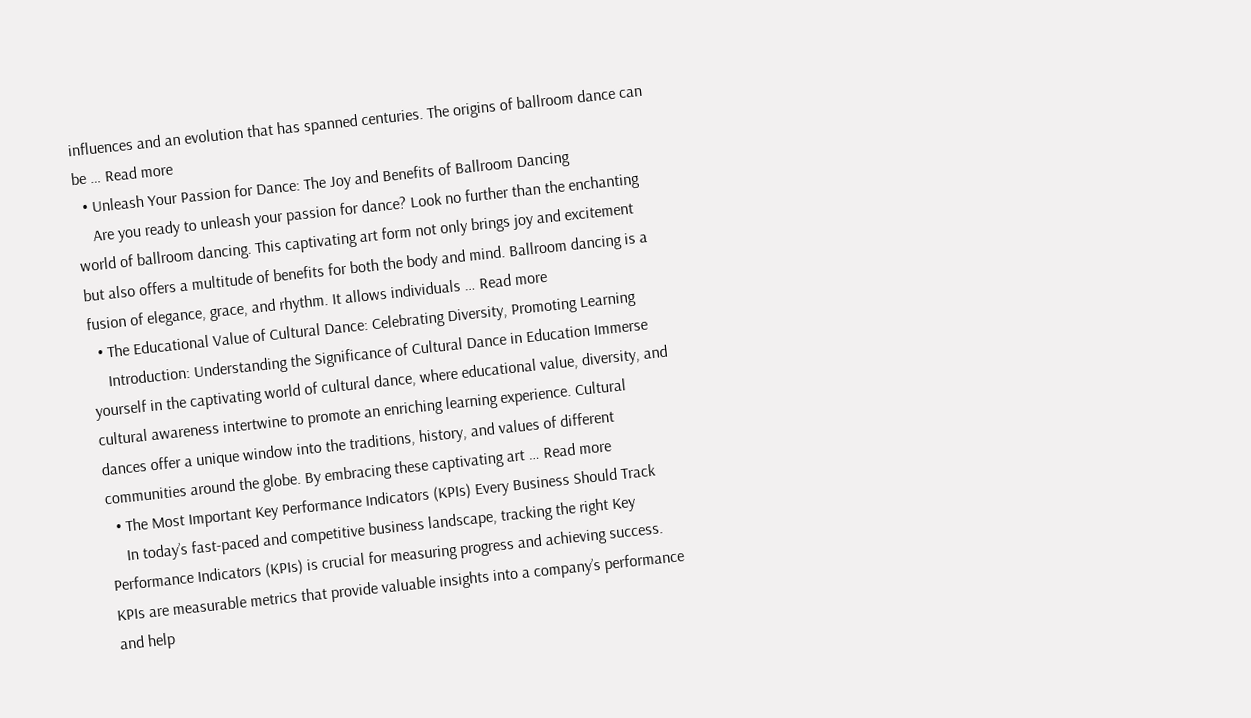influences and an evolution that has spanned centuries. The origins of ballroom dance can be … Read more
  • Unleash Your Passion for Dance: The Joy and Benefits of Ballroom Dancing
    Are you ready to unleash your passion for dance? Look no further than the enchanting world of ballroom dancing. This captivating art form not only brings joy and excitement but also offers a multitude of benefits for both the body and mind. Ballroom dancing is a fusion of elegance, grace, and rhythm. It allows individuals … Read more
  • The Educational Value of Cultural Dance: Celebrating Diversity, Promoting Learning
    Introduction: Understanding the Significance of Cultural Dance in Education Immerse yourself in the captivating world of cultural dance, where educational value, diversity, and cultural awareness intertwine to promote an enriching learning experience. Cultural dances offer a unique window into the traditions, history, and values of different communities around the globe. By embracing these captivating art … Read more
  • The Most Important Key Performance Indicators (KPIs) Every Business Should Track
    In today’s fast-paced and competitive business landscape, tracking the right Key Performance Indicators (KPIs) is crucial for measuring progress and achieving success. KPIs are measurable metrics that provide valuable insights into a company’s performance and help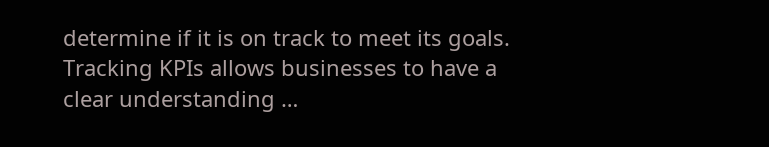determine if it is on track to meet its goals. Tracking KPIs allows businesses to have a clear understanding …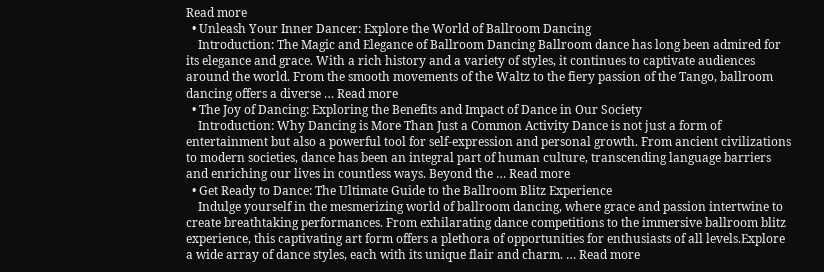Read more
  • Unleash Your Inner Dancer: Explore the World of Ballroom Dancing
    Introduction: The Magic and Elegance of Ballroom Dancing Ballroom dance has long been admired for its elegance and grace. With a rich history and a variety of styles, it continues to captivate audiences around the world. From the smooth movements of the Waltz to the fiery passion of the Tango, ballroom dancing offers a diverse … Read more
  • The Joy of Dancing: Exploring the Benefits and Impact of Dance in Our Society
    Introduction: Why Dancing is More Than Just a Common Activity Dance is not just a form of entertainment but also a powerful tool for self-expression and personal growth. From ancient civilizations to modern societies, dance has been an integral part of human culture, transcending language barriers and enriching our lives in countless ways. Beyond the … Read more
  • Get Ready to Dance: The Ultimate Guide to the Ballroom Blitz Experience
    Indulge yourself in the mesmerizing world of ballroom dancing, where grace and passion intertwine to create breathtaking performances. From exhilarating dance competitions to the immersive ballroom blitz experience, this captivating art form offers a plethora of opportunities for enthusiasts of all levels.Explore a wide array of dance styles, each with its unique flair and charm. … Read more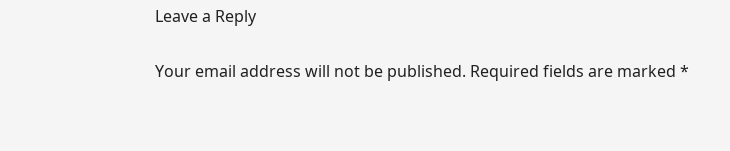Leave a Reply

Your email address will not be published. Required fields are marked *